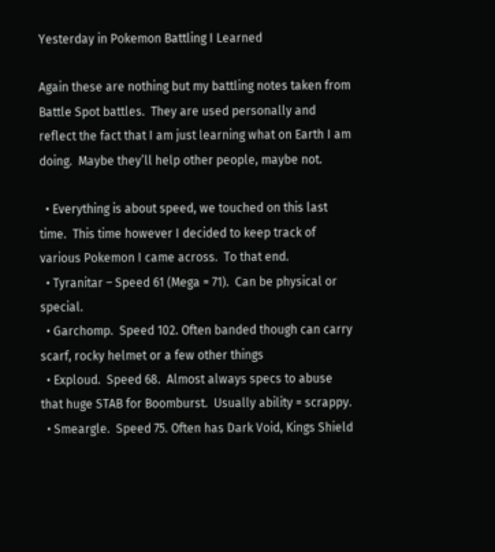Yesterday in Pokemon Battling I Learned

Again these are nothing but my battling notes taken from Battle Spot battles.  They are used personally and reflect the fact that I am just learning what on Earth I am doing.  Maybe they’ll help other people, maybe not.

  • Everything is about speed, we touched on this last time.  This time however I decided to keep track of various Pokemon I came across.  To that end.
  • Tyranitar – Speed 61 (Mega = 71).  Can be physical or special.
  • Garchomp.  Speed 102. Often banded though can carry scarf, rocky helmet or a few other things
  • Exploud.  Speed 68.  Almost always specs to abuse that huge STAB for Boomburst.  Usually ability = scrappy.
  • Smeargle.  Speed 75. Often has Dark Void, Kings Shield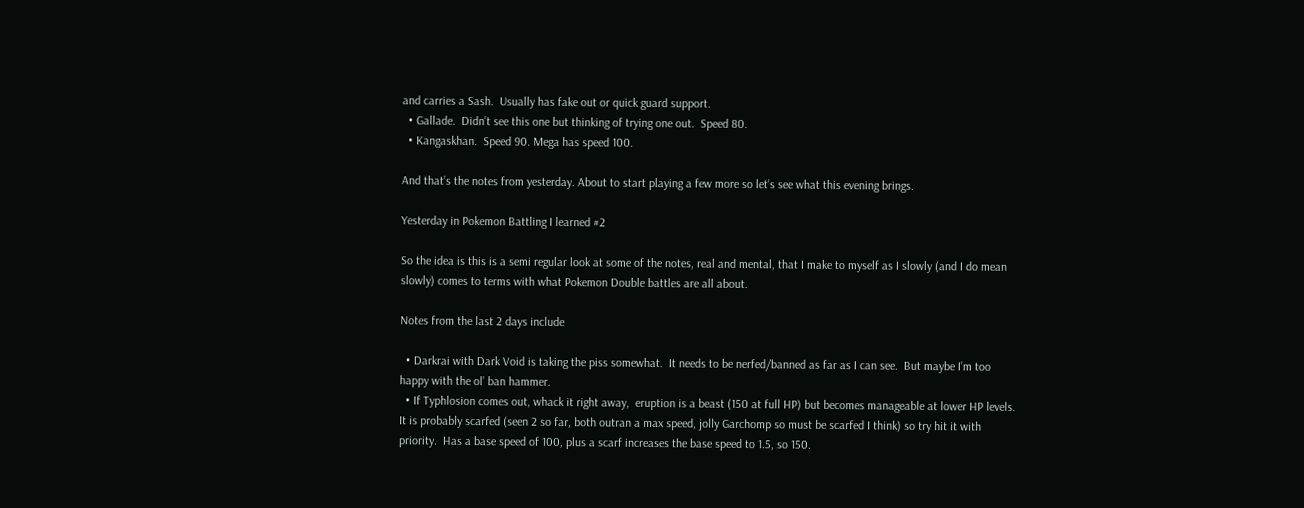and carries a Sash.  Usually has fake out or quick guard support.
  • Gallade.  Didn’t see this one but thinking of trying one out.  Speed 80.
  • Kangaskhan.  Speed 90. Mega has speed 100.

And that’s the notes from yesterday. About to start playing a few more so let’s see what this evening brings.

Yesterday in Pokemon Battling I learned #2

So the idea is this is a semi regular look at some of the notes, real and mental, that I make to myself as I slowly (and I do mean slowly) comes to terms with what Pokemon Double battles are all about.

Notes from the last 2 days include

  • Darkrai with Dark Void is taking the piss somewhat.  It needs to be nerfed/banned as far as I can see.  But maybe I’m too happy with the ol’ ban hammer.
  • If Typhlosion comes out, whack it right away,  eruption is a beast (150 at full HP) but becomes manageable at lower HP levels.  It is probably scarfed (seen 2 so far, both outran a max speed, jolly Garchomp so must be scarfed I think) so try hit it with priority.  Has a base speed of 100, plus a scarf increases the base speed to 1.5, so 150.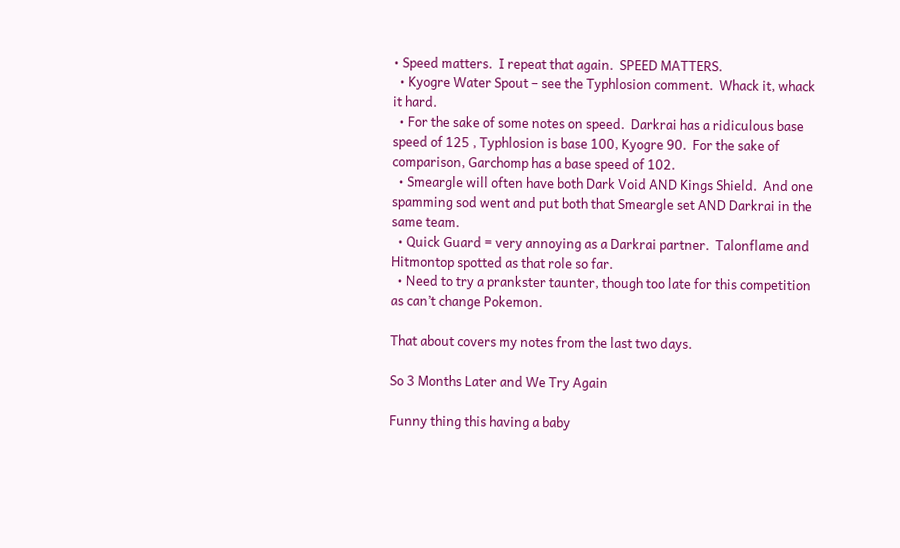• Speed matters.  I repeat that again.  SPEED MATTERS.
  • Kyogre Water Spout – see the Typhlosion comment.  Whack it, whack it hard.
  • For the sake of some notes on speed.  Darkrai has a ridiculous base speed of 125 , Typhlosion is base 100, Kyogre 90.  For the sake of comparison, Garchomp has a base speed of 102.
  • Smeargle will often have both Dark Void AND Kings Shield.  And one spamming sod went and put both that Smeargle set AND Darkrai in the same team.
  • Quick Guard = very annoying as a Darkrai partner.  Talonflame and Hitmontop spotted as that role so far.
  • Need to try a prankster taunter, though too late for this competition as can’t change Pokemon.

That about covers my notes from the last two days.

So 3 Months Later and We Try Again

Funny thing this having a baby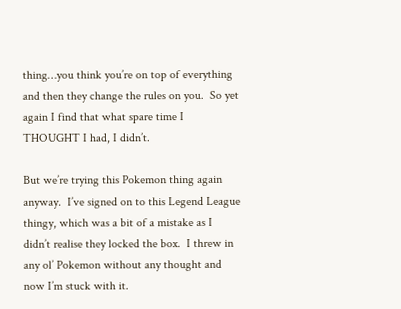thing…you think you’re on top of everything and then they change the rules on you.  So yet again I find that what spare time I THOUGHT I had, I didn’t.

But we’re trying this Pokemon thing again anyway.  I’ve signed on to this Legend League thingy, which was a bit of a mistake as I didn’t realise they locked the box.  I threw in any ol’ Pokemon without any thought and now I’m stuck with it.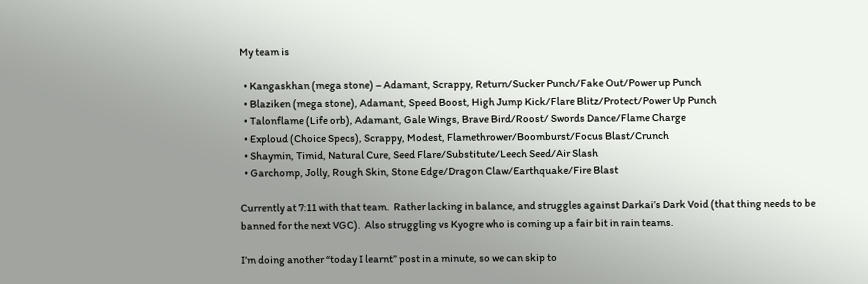My team is

  • Kangaskhan (mega stone) – Adamant, Scrappy, Return/Sucker Punch/Fake Out/Power up Punch
  • Blaziken (mega stone), Adamant, Speed Boost, High Jump Kick/Flare Blitz/Protect/Power Up Punch
  • Talonflame (Life orb), Adamant, Gale Wings, Brave Bird/Roost/ Swords Dance/Flame Charge
  • Exploud (Choice Specs), Scrappy, Modest, Flamethrower/Boomburst/Focus Blast/Crunch
  • Shaymin, Timid, Natural Cure, Seed Flare/Substitute/Leech Seed/Air Slash
  • Garchomp, Jolly, Rough Skin, Stone Edge/Dragon Claw/Earthquake/Fire Blast

Currently at 7:11 with that team.  Rather lacking in balance, and struggles against Darkai’s Dark Void (that thing needs to be banned for the next VGC).  Also struggling vs Kyogre who is coming up a fair bit in rain teams.

I’m doing another “today I learnt” post in a minute, so we can skip to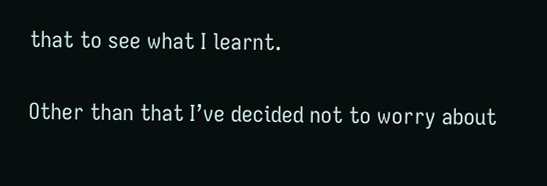that to see what I learnt.

Other than that I’ve decided not to worry about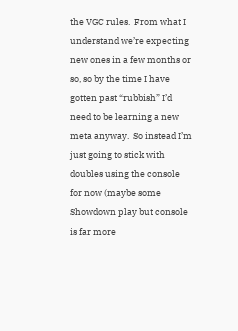the VGC rules.  From what I understand we’re expecting new ones in a few months or so, so by the time I have gotten past “rubbish” I’d need to be learning a new meta anyway.  So instead I’m just going to stick with doubles using the console for now (maybe some Showdown play but console is far more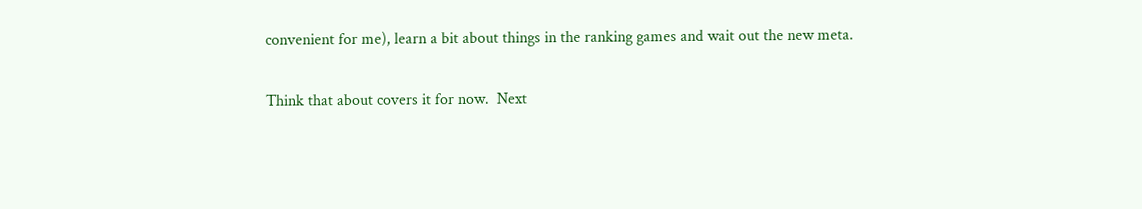convenient for me), learn a bit about things in the ranking games and wait out the new meta.

Think that about covers it for now.  Next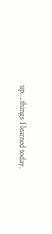up….things I learned today.